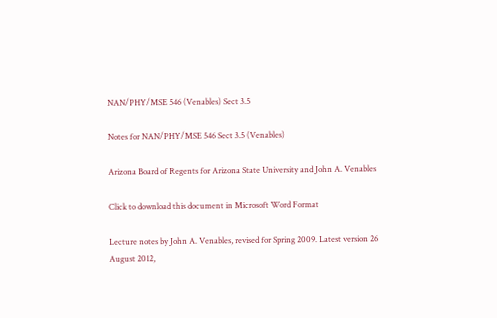NAN/PHY/MSE 546 (Venables) Sect 3.5

Notes for NAN/PHY/MSE 546 Sect 3.5 (Venables)

Arizona Board of Regents for Arizona State University and John A. Venables

Click to download this document in Microsoft Word Format

Lecture notes by John A. Venables, revised for Spring 2009. Latest version 26 August 2012,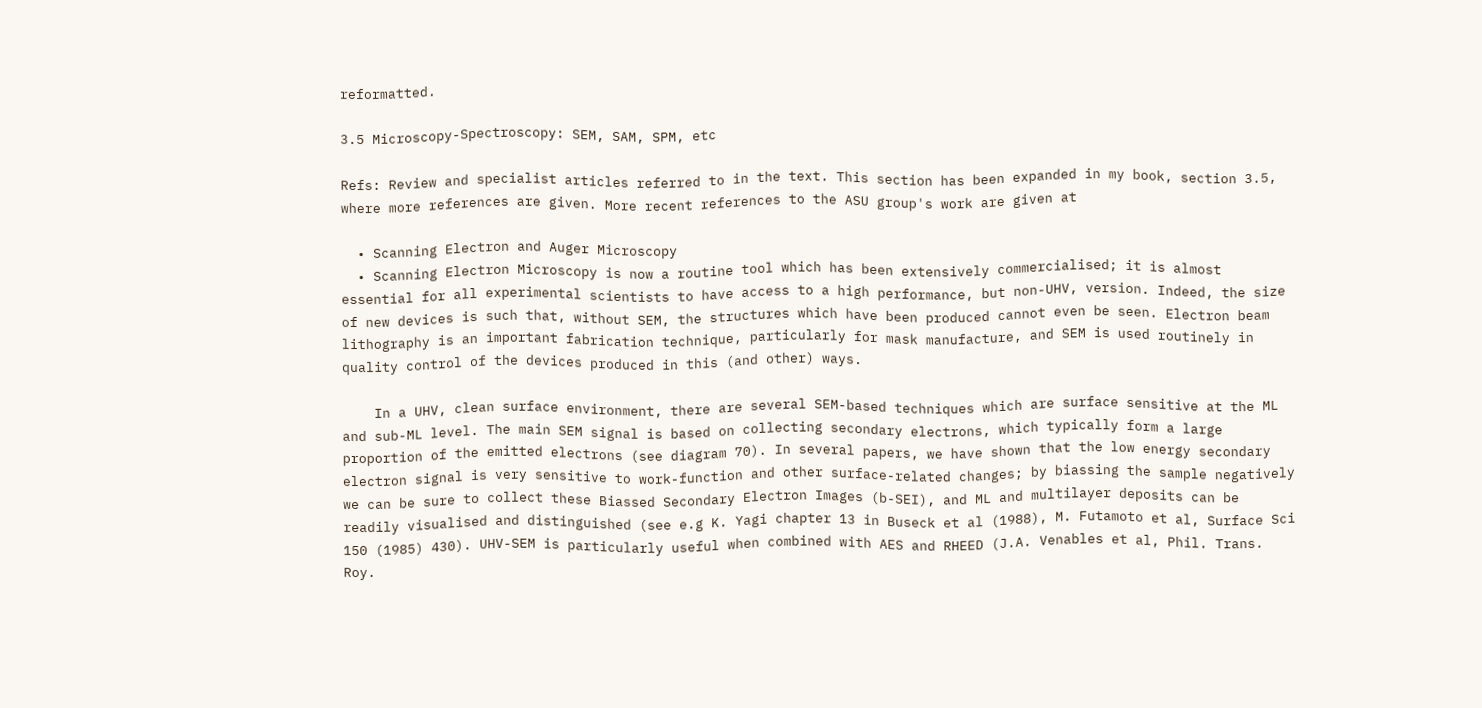reformatted.

3.5 Microscopy-Spectroscopy: SEM, SAM, SPM, etc

Refs: Review and specialist articles referred to in the text. This section has been expanded in my book, section 3.5, where more references are given. More recent references to the ASU group's work are given at

  • Scanning Electron and Auger Microscopy
  • Scanning Electron Microscopy is now a routine tool which has been extensively commercialised; it is almost essential for all experimental scientists to have access to a high performance, but non-UHV, version. Indeed, the size of new devices is such that, without SEM, the structures which have been produced cannot even be seen. Electron beam lithography is an important fabrication technique, particularly for mask manufacture, and SEM is used routinely in quality control of the devices produced in this (and other) ways.

    In a UHV, clean surface environment, there are several SEM-based techniques which are surface sensitive at the ML and sub-ML level. The main SEM signal is based on collecting secondary electrons, which typically form a large proportion of the emitted electrons (see diagram 70). In several papers, we have shown that the low energy secondary electron signal is very sensitive to work-function and other surface-related changes; by biassing the sample negatively we can be sure to collect these Biassed Secondary Electron Images (b-SEI), and ML and multilayer deposits can be readily visualised and distinguished (see e.g K. Yagi chapter 13 in Buseck et al (1988), M. Futamoto et al, Surface Sci 150 (1985) 430). UHV-SEM is particularly useful when combined with AES and RHEED (J.A. Venables et al, Phil. Trans. Roy.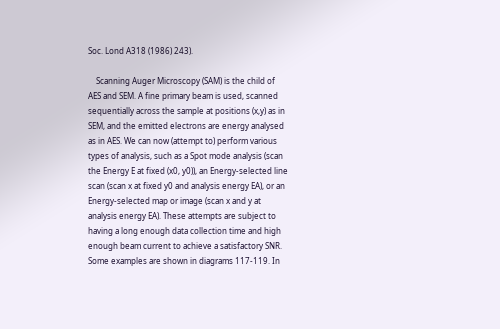Soc. Lond A318 (1986) 243).

    Scanning Auger Microscopy (SAM) is the child of AES and SEM. A fine primary beam is used, scanned sequentially across the sample at positions (x,y) as in SEM, and the emitted electrons are energy analysed as in AES. We can now (attempt to) perform various types of analysis, such as a Spot mode analysis (scan the Energy E at fixed (x0, y0)), an Energy-selected line scan (scan x at fixed y0 and analysis energy EA), or an Energy-selected map or image (scan x and y at analysis energy EA). These attempts are subject to having a long enough data collection time and high enough beam current to achieve a satisfactory SNR. Some examples are shown in diagrams 117-119. In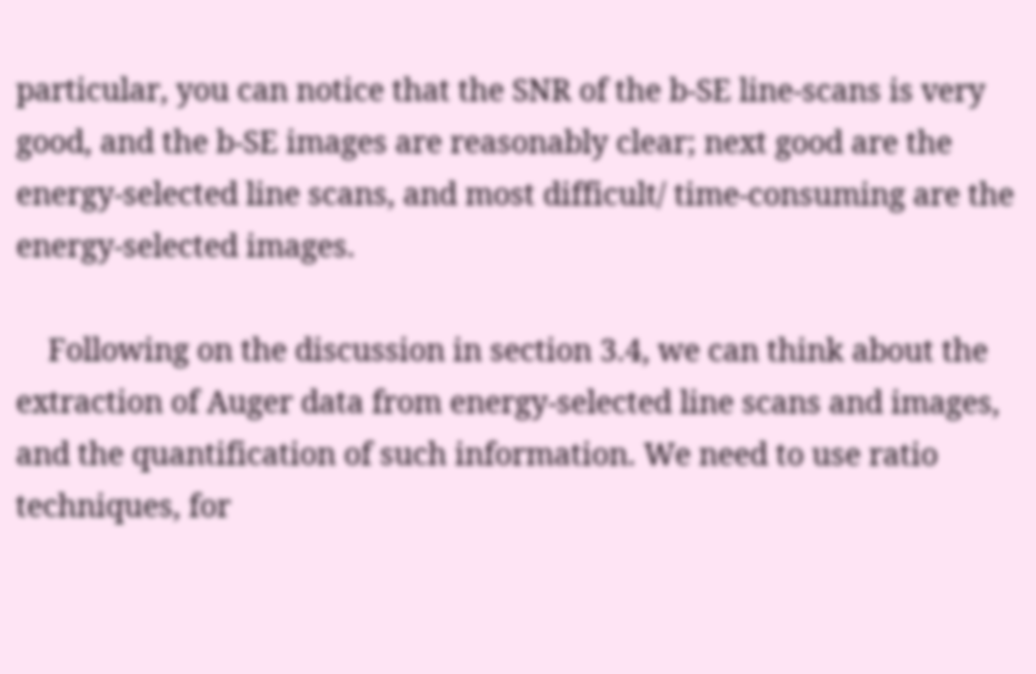particular, you can notice that the SNR of the b-SE line-scans is very good, and the b-SE images are reasonably clear; next good are the energy-selected line scans, and most difficult/ time-consuming are the energy-selected images.

    Following on the discussion in section 3.4, we can think about the extraction of Auger data from energy-selected line scans and images, and the quantification of such information. We need to use ratio techniques, for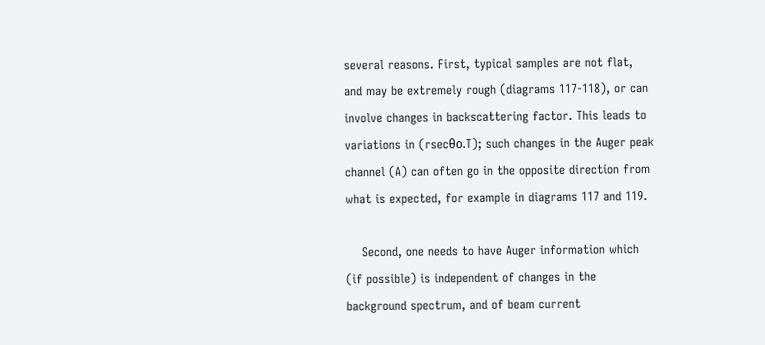several reasons. First, typical samples are not flat, and may be extremely rough (diagrams 117-118), or can involve changes in backscattering factor. This leads to variations in (rsecθo.T); such changes in the Auger peak channel (A) can often go in the opposite direction from what is expected, for example in diagrams 117 and 119.

    Second, one needs to have Auger information which (if possible) is independent of changes in the background spectrum, and of beam current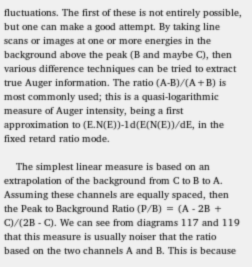fluctuations. The first of these is not entirely possible, but one can make a good attempt. By taking line scans or images at one or more energies in the background above the peak (B and maybe C), then various difference techniques can be tried to extract true Auger information. The ratio (A-B)/(A+B) is most commonly used; this is a quasi-logarithmic measure of Auger intensity, being a first approximation to (E.N(E))-1d(E(N(E))/dE, in the fixed retard ratio mode.

    The simplest linear measure is based on an extrapolation of the background from C to B to A. Assuming these channels are equally spaced, then the Peak to Background Ratio (P/B) = (A - 2B + C)/(2B - C). We can see from diagrams 117 and 119 that this measure is usually noiser that the ratio based on the two channels A and B. This is because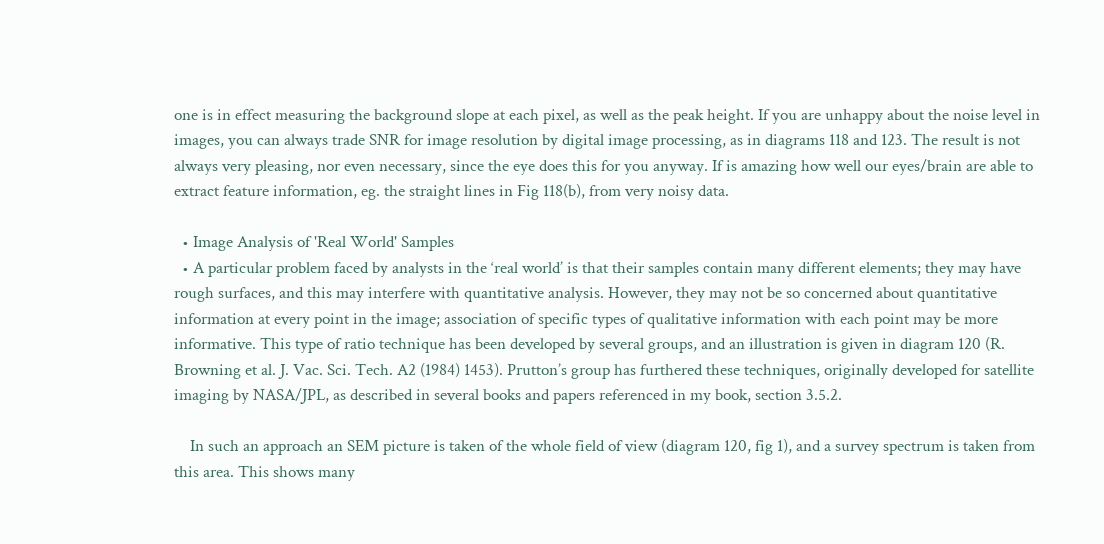one is in effect measuring the background slope at each pixel, as well as the peak height. If you are unhappy about the noise level in images, you can always trade SNR for image resolution by digital image processing, as in diagrams 118 and 123. The result is not always very pleasing, nor even necessary, since the eye does this for you anyway. If is amazing how well our eyes/brain are able to extract feature information, eg. the straight lines in Fig 118(b), from very noisy data.

  • Image Analysis of 'Real World' Samples
  • A particular problem faced by analysts in the ‘real world’ is that their samples contain many different elements; they may have rough surfaces, and this may interfere with quantitative analysis. However, they may not be so concerned about quantitative information at every point in the image; association of specific types of qualitative information with each point may be more informative. This type of ratio technique has been developed by several groups, and an illustration is given in diagram 120 (R. Browning et al. J. Vac. Sci. Tech. A2 (1984) 1453). Prutton’s group has furthered these techniques, originally developed for satellite imaging by NASA/JPL, as described in several books and papers referenced in my book, section 3.5.2.

    In such an approach an SEM picture is taken of the whole field of view (diagram 120, fig 1), and a survey spectrum is taken from this area. This shows many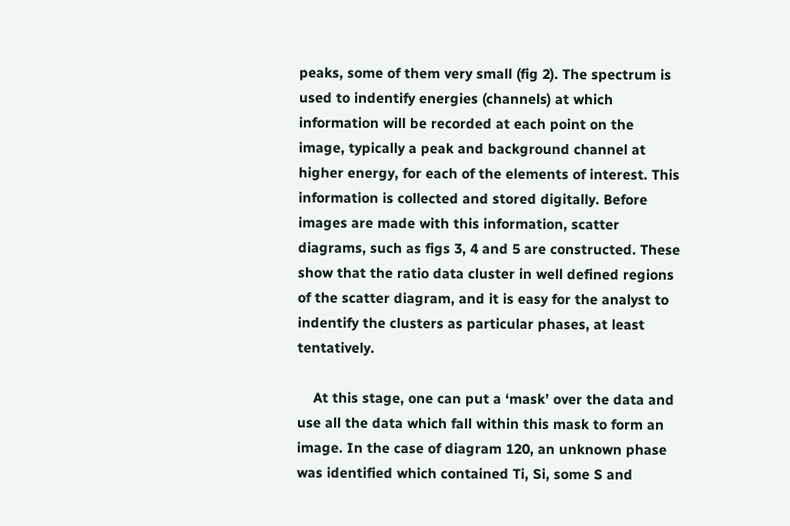peaks, some of them very small (fig 2). The spectrum is used to indentify energies (channels) at which information will be recorded at each point on the image, typically a peak and background channel at higher energy, for each of the elements of interest. This information is collected and stored digitally. Before images are made with this information, scatter diagrams, such as figs 3, 4 and 5 are constructed. These show that the ratio data cluster in well defined regions of the scatter diagram, and it is easy for the analyst to indentify the clusters as particular phases, at least tentatively.

    At this stage, one can put a ‘mask’ over the data and use all the data which fall within this mask to form an image. In the case of diagram 120, an unknown phase was identified which contained Ti, Si, some S and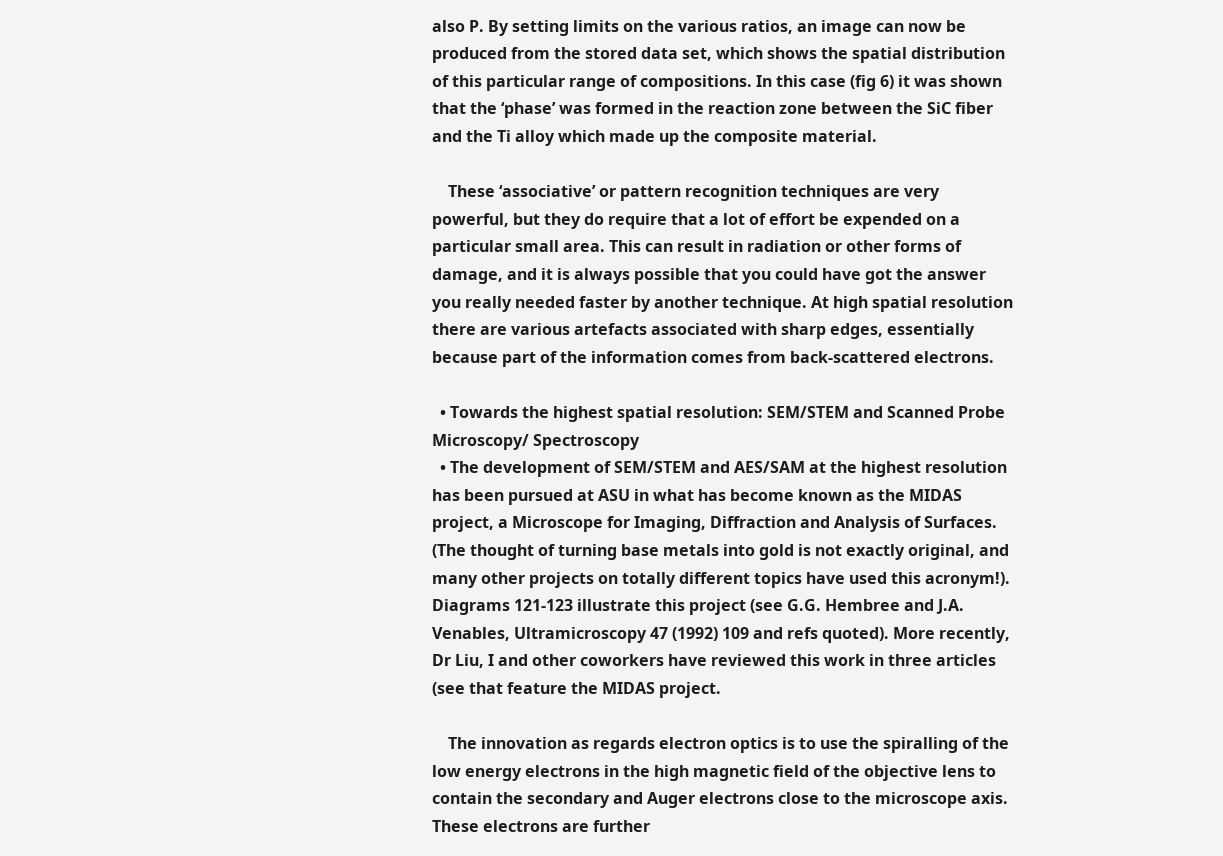also P. By setting limits on the various ratios, an image can now be produced from the stored data set, which shows the spatial distribution of this particular range of compositions. In this case (fig 6) it was shown that the ‘phase’ was formed in the reaction zone between the SiC fiber and the Ti alloy which made up the composite material.

    These ‘associative’ or pattern recognition techniques are very powerful, but they do require that a lot of effort be expended on a particular small area. This can result in radiation or other forms of damage, and it is always possible that you could have got the answer you really needed faster by another technique. At high spatial resolution there are various artefacts associated with sharp edges, essentially because part of the information comes from back-scattered electrons.

  • Towards the highest spatial resolution: SEM/STEM and Scanned Probe Microscopy/ Spectroscopy
  • The development of SEM/STEM and AES/SAM at the highest resolution has been pursued at ASU in what has become known as the MIDAS project, a Microscope for Imaging, Diffraction and Analysis of Surfaces. (The thought of turning base metals into gold is not exactly original, and many other projects on totally different topics have used this acronym!). Diagrams 121-123 illustrate this project (see G.G. Hembree and J.A. Venables, Ultramicroscopy 47 (1992) 109 and refs quoted). More recently, Dr Liu, I and other coworkers have reviewed this work in three articles (see that feature the MIDAS project.

    The innovation as regards electron optics is to use the spiralling of the low energy electrons in the high magnetic field of the objective lens to contain the secondary and Auger electrons close to the microscope axis. These electrons are further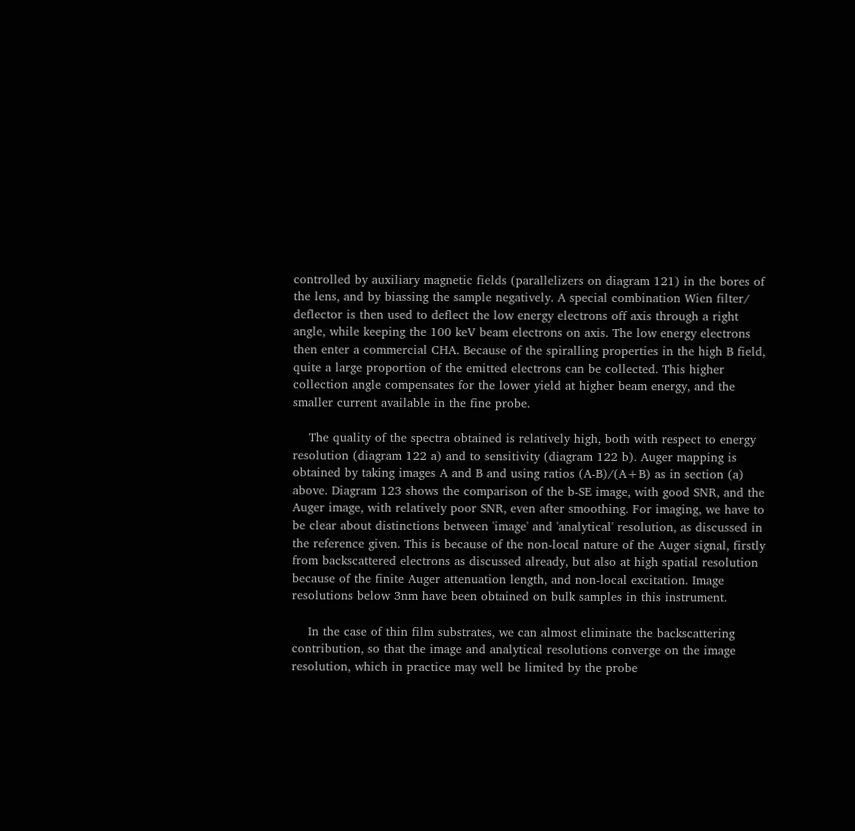controlled by auxiliary magnetic fields (parallelizers on diagram 121) in the bores of the lens, and by biassing the sample negatively. A special combination Wien filter/ deflector is then used to deflect the low energy electrons off axis through a right angle, while keeping the 100 keV beam electrons on axis. The low energy electrons then enter a commercial CHA. Because of the spiralling properties in the high B field, quite a large proportion of the emitted electrons can be collected. This higher collection angle compensates for the lower yield at higher beam energy, and the smaller current available in the fine probe.

    The quality of the spectra obtained is relatively high, both with respect to energy resolution (diagram 122 a) and to sensitivity (diagram 122 b). Auger mapping is obtained by taking images A and B and using ratios (A-B)/(A+B) as in section (a) above. Diagram 123 shows the comparison of the b-SE image, with good SNR, and the Auger image, with relatively poor SNR, even after smoothing. For imaging, we have to be clear about distinctions between 'image' and 'analytical' resolution, as discussed in the reference given. This is because of the non-local nature of the Auger signal, firstly from backscattered electrons as discussed already, but also at high spatial resolution because of the finite Auger attenuation length, and non-local excitation. Image resolutions below 3nm have been obtained on bulk samples in this instrument.

    In the case of thin film substrates, we can almost eliminate the backscattering contribution, so that the image and analytical resolutions converge on the image resolution, which in practice may well be limited by the probe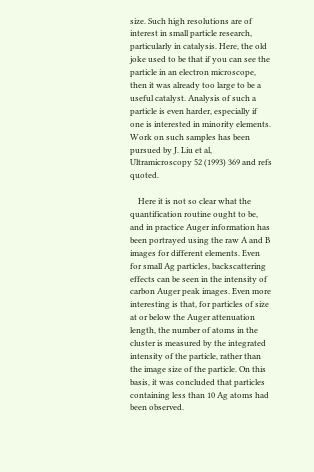size. Such high resolutions are of interest in small particle research, particularly in catalysis. Here, the old joke used to be that if you can see the particle in an electron microscope, then it was already too large to be a useful catalyst. Analysis of such a particle is even harder, especially if one is interested in minority elements. Work on such samples has been pursued by J. Liu et al, Ultramicroscopy 52 (1993) 369 and refs quoted.

    Here it is not so clear what the quantification routine ought to be, and in practice Auger information has been portrayed using the raw A and B images for different elements. Even for small Ag particles, backscattering effects can be seen in the intensity of carbon Auger peak images. Even more interesting is that, for particles of size at or below the Auger attenuation length, the number of atoms in the cluster is measured by the integrated intensity of the particle, rather than the image size of the particle. On this basis, it was concluded that particles containing less than 10 Ag atoms had been observed.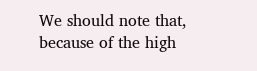We should note that, because of the high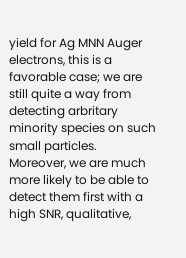yield for Ag MNN Auger electrons, this is a favorable case; we are still quite a way from detecting arbritary minority species on such small particles. Moreover, we are much more likely to be able to detect them first with a high SNR, qualitative,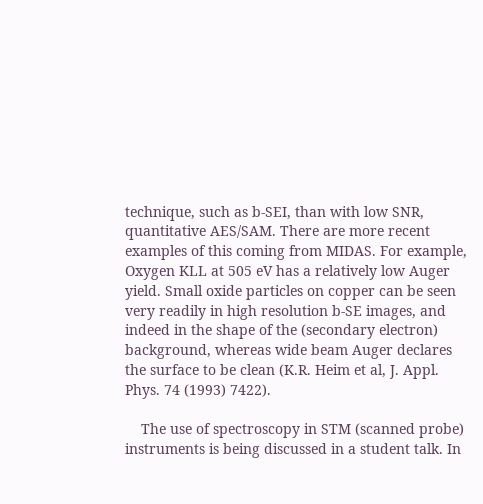technique, such as b-SEI, than with low SNR, quantitative AES/SAM. There are more recent examples of this coming from MIDAS. For example, Oxygen KLL at 505 eV has a relatively low Auger yield. Small oxide particles on copper can be seen very readily in high resolution b-SE images, and indeed in the shape of the (secondary electron) background, whereas wide beam Auger declares the surface to be clean (K.R. Heim et al, J. Appl. Phys. 74 (1993) 7422).

    The use of spectroscopy in STM (scanned probe) instruments is being discussed in a student talk. In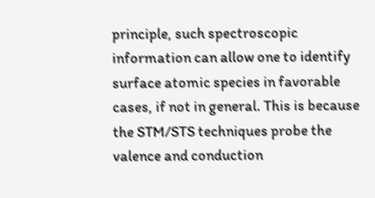principle, such spectroscopic information can allow one to identify surface atomic species in favorable cases, if not in general. This is because the STM/STS techniques probe the valence and conduction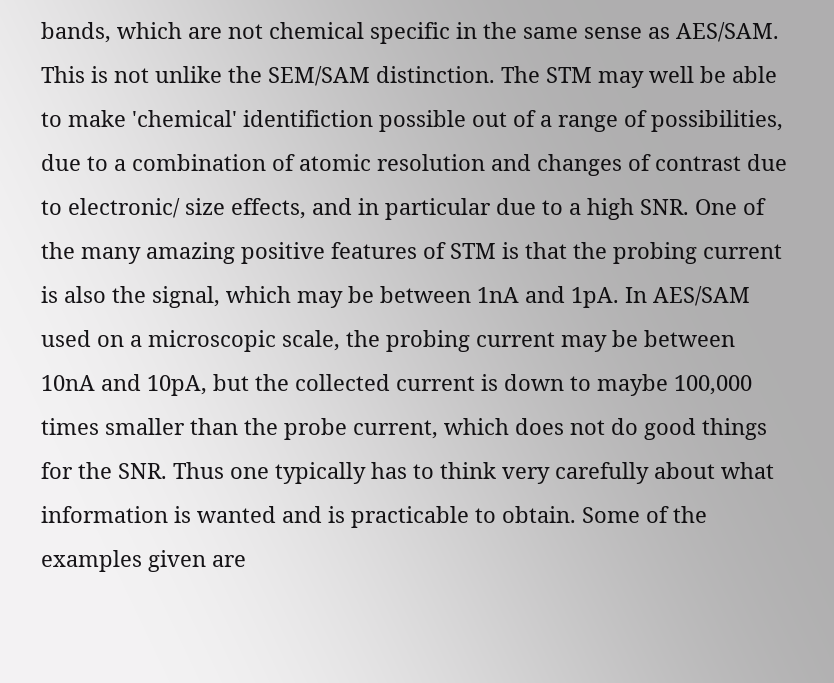bands, which are not chemical specific in the same sense as AES/SAM. This is not unlike the SEM/SAM distinction. The STM may well be able to make 'chemical' identifiction possible out of a range of possibilities, due to a combination of atomic resolution and changes of contrast due to electronic/ size effects, and in particular due to a high SNR. One of the many amazing positive features of STM is that the probing current is also the signal, which may be between 1nA and 1pA. In AES/SAM used on a microscopic scale, the probing current may be between 10nA and 10pA, but the collected current is down to maybe 100,000 times smaller than the probe current, which does not do good things for the SNR. Thus one typically has to think very carefully about what information is wanted and is practicable to obtain. Some of the examples given are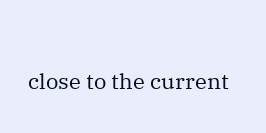close to the current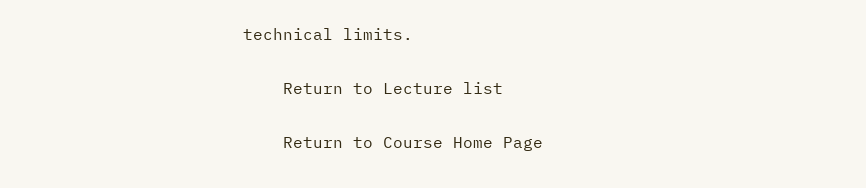technical limits.

    Return to Lecture list

    Return to Course Home Page